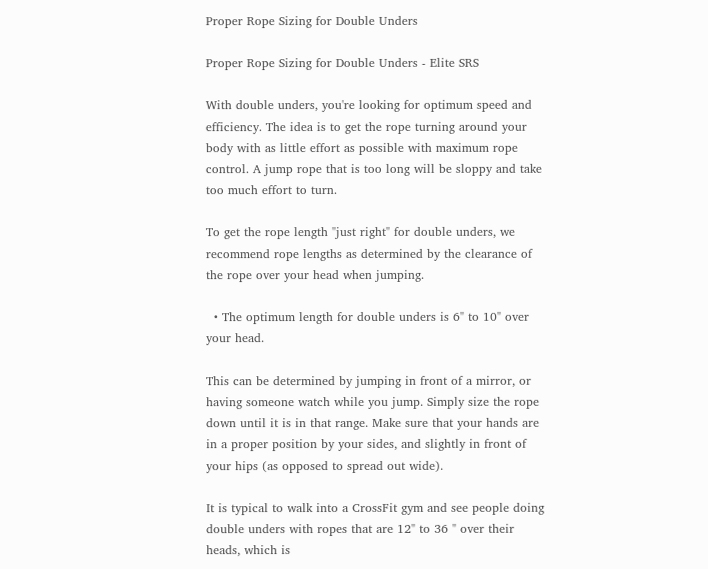Proper Rope Sizing for Double Unders

Proper Rope Sizing for Double Unders - Elite SRS

With double unders, you're looking for optimum speed and efficiency. The idea is to get the rope turning around your body with as little effort as possible with maximum rope control. A jump rope that is too long will be sloppy and take too much effort to turn.

To get the rope length "just right" for double unders, we recommend rope lengths as determined by the clearance of the rope over your head when jumping.

  • The optimum length for double unders is 6" to 10" over your head.

This can be determined by jumping in front of a mirror, or having someone watch while you jump. Simply size the rope down until it is in that range. Make sure that your hands are in a proper position by your sides, and slightly in front of your hips (as opposed to spread out wide).

It is typical to walk into a CrossFit gym and see people doing double unders with ropes that are 12" to 36 " over their heads, which is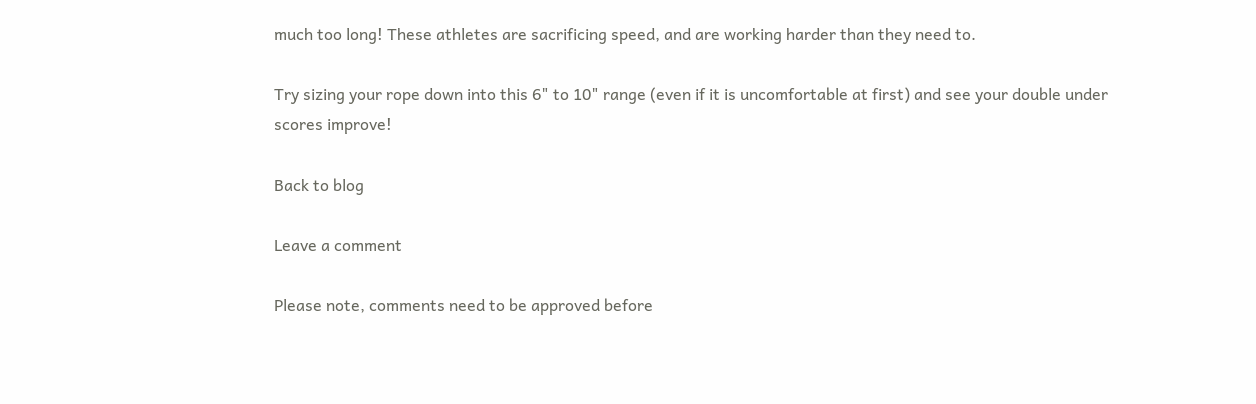much too long! These athletes are sacrificing speed, and are working harder than they need to.

Try sizing your rope down into this 6" to 10" range (even if it is uncomfortable at first) and see your double under scores improve!

Back to blog

Leave a comment

Please note, comments need to be approved before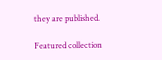they are published.

Featured collection